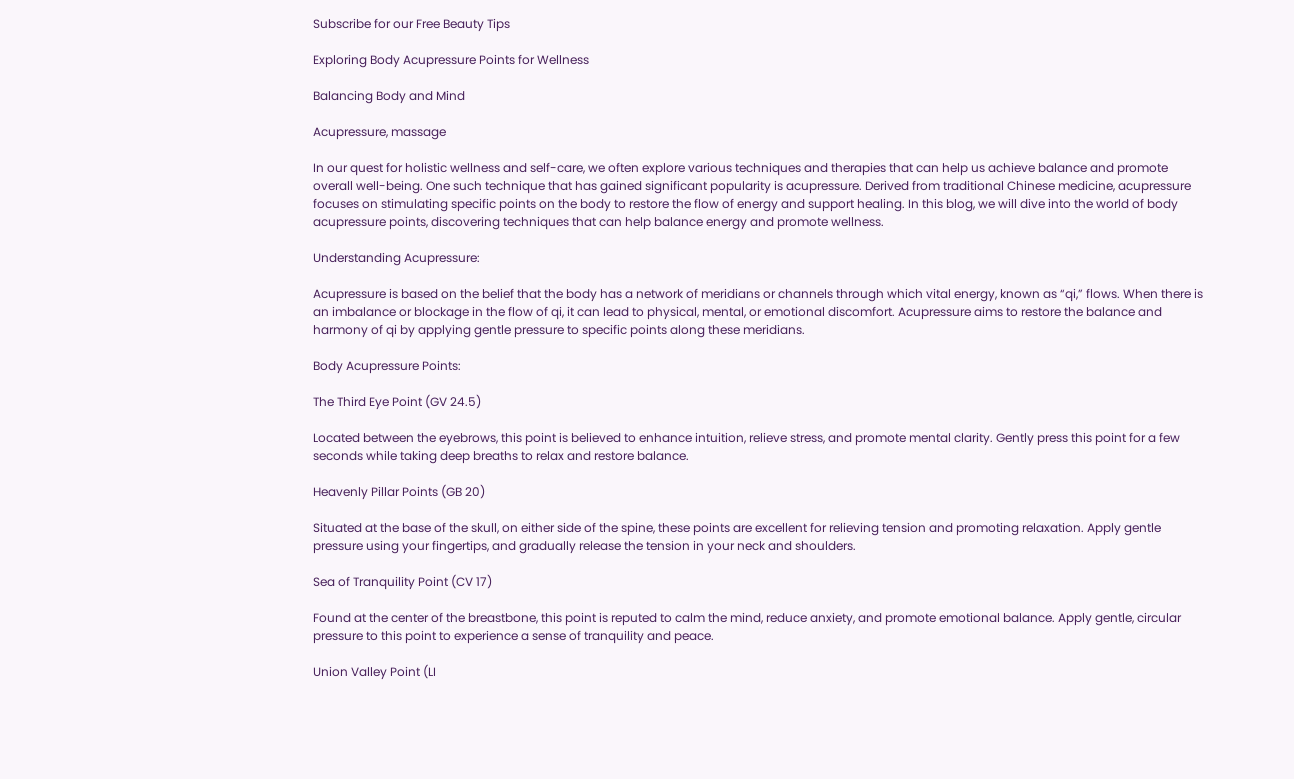Subscribe for our Free Beauty Tips

Exploring Body Acupressure Points for Wellness

Balancing Body and Mind

Acupressure, massage

In our quest for holistic wellness and self-care, we often explore various techniques and therapies that can help us achieve balance and promote overall well-being. One such technique that has gained significant popularity is acupressure. Derived from traditional Chinese medicine, acupressure focuses on stimulating specific points on the body to restore the flow of energy and support healing. In this blog, we will dive into the world of body acupressure points, discovering techniques that can help balance energy and promote wellness.

Understanding Acupressure:

Acupressure is based on the belief that the body has a network of meridians or channels through which vital energy, known as “qi,” flows. When there is an imbalance or blockage in the flow of qi, it can lead to physical, mental, or emotional discomfort. Acupressure aims to restore the balance and harmony of qi by applying gentle pressure to specific points along these meridians.

Body Acupressure Points:

The Third Eye Point (GV 24.5)

Located between the eyebrows, this point is believed to enhance intuition, relieve stress, and promote mental clarity. Gently press this point for a few seconds while taking deep breaths to relax and restore balance.

Heavenly Pillar Points (GB 20)

Situated at the base of the skull, on either side of the spine, these points are excellent for relieving tension and promoting relaxation. Apply gentle pressure using your fingertips, and gradually release the tension in your neck and shoulders.

Sea of Tranquility Point (CV 17)

Found at the center of the breastbone, this point is reputed to calm the mind, reduce anxiety, and promote emotional balance. Apply gentle, circular pressure to this point to experience a sense of tranquility and peace.

Union Valley Point (LI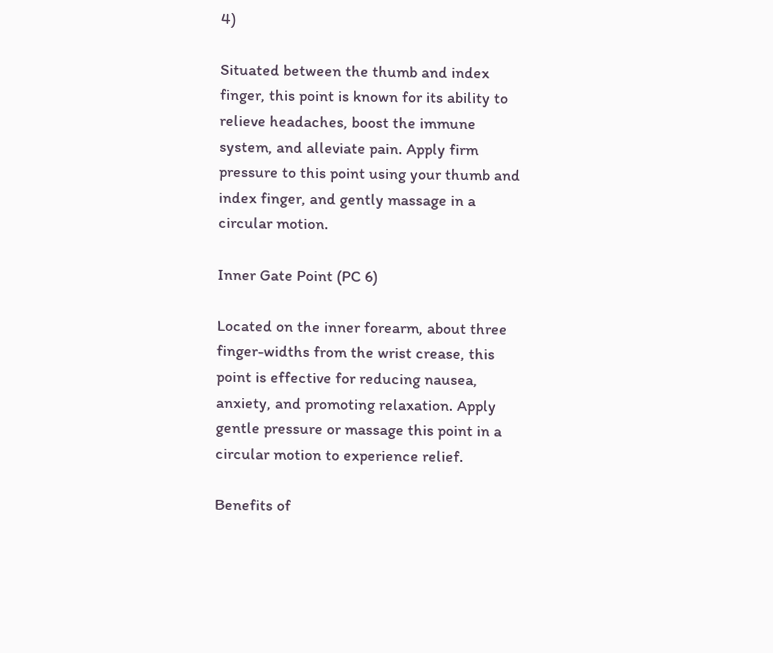4)

Situated between the thumb and index finger, this point is known for its ability to relieve headaches, boost the immune system, and alleviate pain. Apply firm pressure to this point using your thumb and index finger, and gently massage in a circular motion.

Inner Gate Point (PC 6)

Located on the inner forearm, about three finger-widths from the wrist crease, this point is effective for reducing nausea, anxiety, and promoting relaxation. Apply gentle pressure or massage this point in a circular motion to experience relief.

Benefits of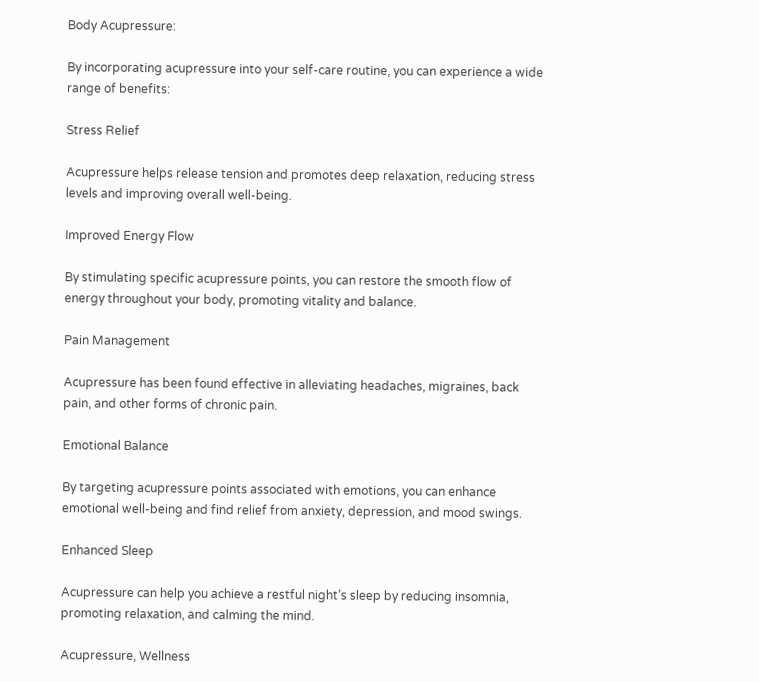Body Acupressure:

By incorporating acupressure into your self-care routine, you can experience a wide range of benefits:

Stress Relief

Acupressure helps release tension and promotes deep relaxation, reducing stress levels and improving overall well-being.

Improved Energy Flow

By stimulating specific acupressure points, you can restore the smooth flow of energy throughout your body, promoting vitality and balance.

Pain Management

Acupressure has been found effective in alleviating headaches, migraines, back pain, and other forms of chronic pain.

Emotional Balance

By targeting acupressure points associated with emotions, you can enhance emotional well-being and find relief from anxiety, depression, and mood swings.

Enhanced Sleep

Acupressure can help you achieve a restful night’s sleep by reducing insomnia, promoting relaxation, and calming the mind.

Acupressure, Wellness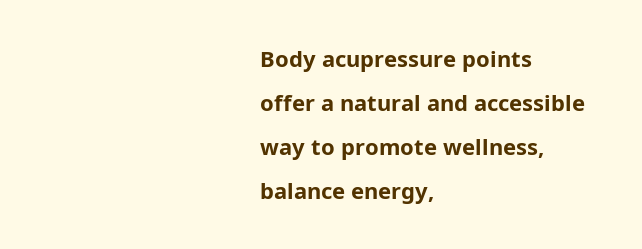Body acupressure points offer a natural and accessible way to promote wellness, balance energy,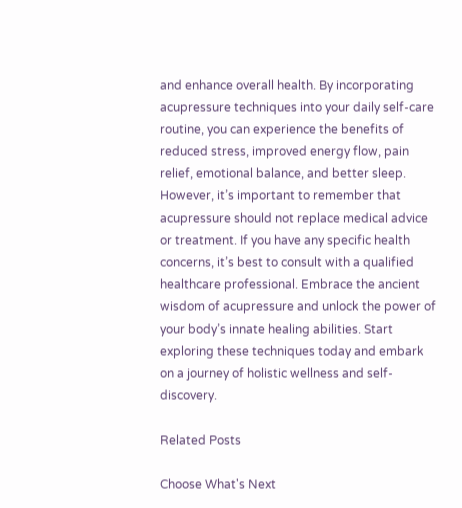and enhance overall health. By incorporating acupressure techniques into your daily self-care routine, you can experience the benefits of reduced stress, improved energy flow, pain relief, emotional balance, and better sleep. However, it’s important to remember that acupressure should not replace medical advice or treatment. If you have any specific health concerns, it’s best to consult with a qualified healthcare professional. Embrace the ancient wisdom of acupressure and unlock the power of your body’s innate healing abilities. Start exploring these techniques today and embark on a journey of holistic wellness and self-discovery.

Related Posts

Choose What's Next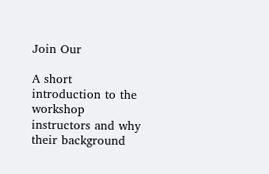Join Our

A short introduction to the workshop instructors and why their background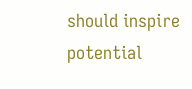should inspire potential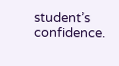student’s confidence.